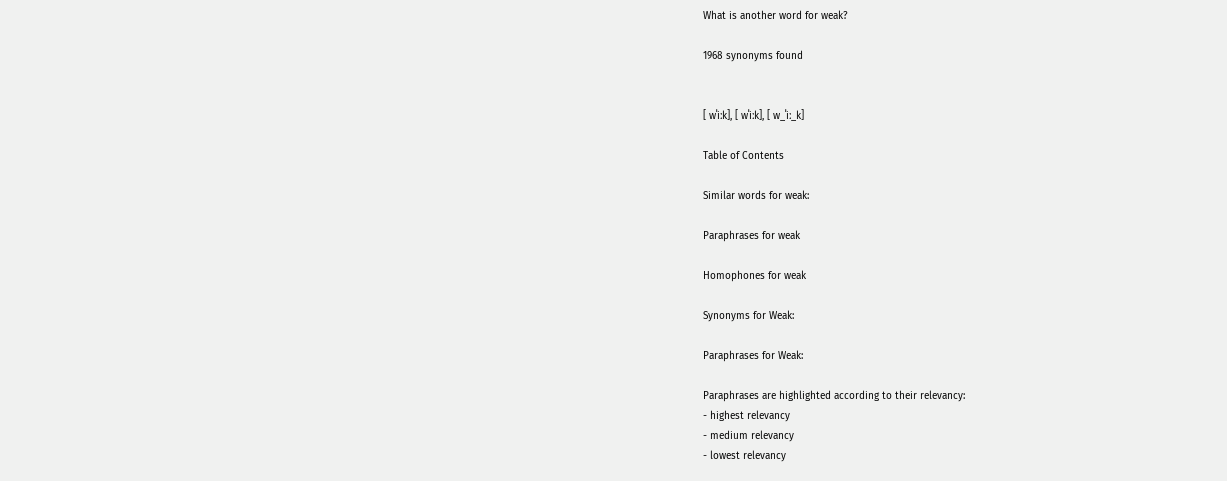What is another word for weak?

1968 synonyms found


[ wˈiːk], [ wˈiːk], [ w_ˈiː_k]

Table of Contents

Similar words for weak:

Paraphrases for weak

Homophones for weak

Synonyms for Weak:

Paraphrases for Weak:

Paraphrases are highlighted according to their relevancy:
- highest relevancy
- medium relevancy
- lowest relevancy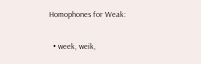Homophones for Weak:

  • week, weik,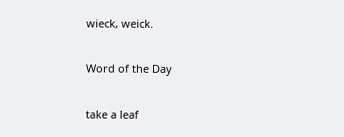wieck, weick.

Word of the Day

take a leaf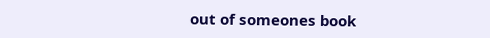out of someones book